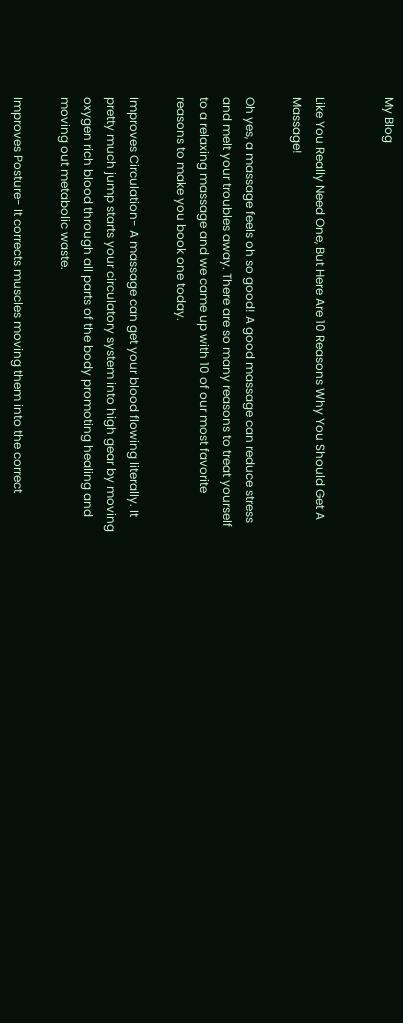My Blog


Like You Really Need One, But Here Are 10 Reasons Why You Should Get A Massage!

Oh yes, a massage feels oh so good! A good massage can reduce stress and melt your troubles away. There are so many reasons to treat yourself to a relaxing massage and we came up with 10 of our most favorite reasons to make you book one today.

Improves Circulation- A massage can get your blood flowing literally. It pretty much jump starts your circulatory system into high gear by moving oxygen rich blood through all parts of the body promoting healing and moving out metabolic waste.

Improves Posture- It corrects muscles moving them into the correct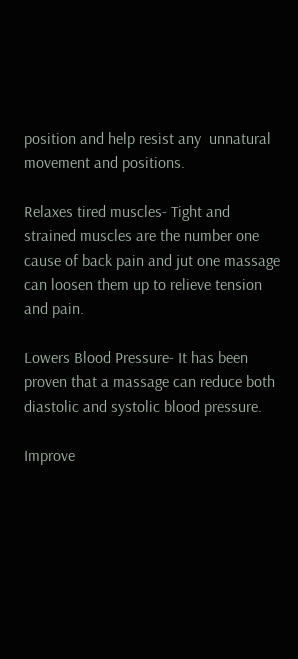position and help resist any  unnatural movement and positions.

Relaxes tired muscles- Tight and strained muscles are the number one cause of back pain and jut one massage can loosen them up to relieve tension and pain.

Lowers Blood Pressure- It has been proven that a massage can reduce both diastolic and systolic blood pressure.

Improve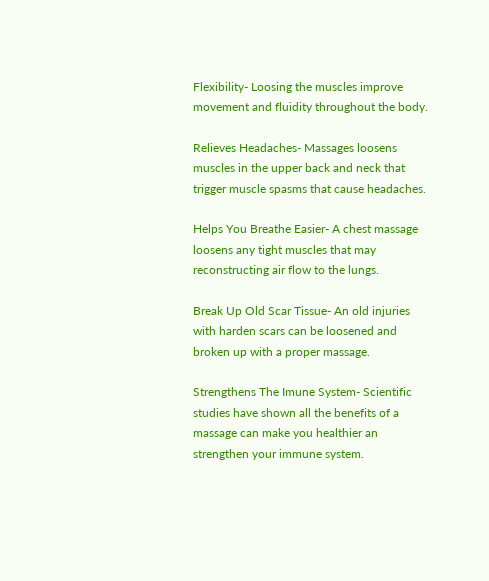Flexibility- Loosing the muscles improve movement and fluidity throughout the body.

Relieves Headaches- Massages loosens muscles in the upper back and neck that trigger muscle spasms that cause headaches.

Helps You Breathe Easier- A chest massage loosens any tight muscles that may reconstructing air flow to the lungs.

Break Up Old Scar Tissue- An old injuries with harden scars can be loosened and broken up with a proper massage.

Strengthens The Imune System- Scientific studies have shown all the benefits of a massage can make you healthier an strengthen your immune system.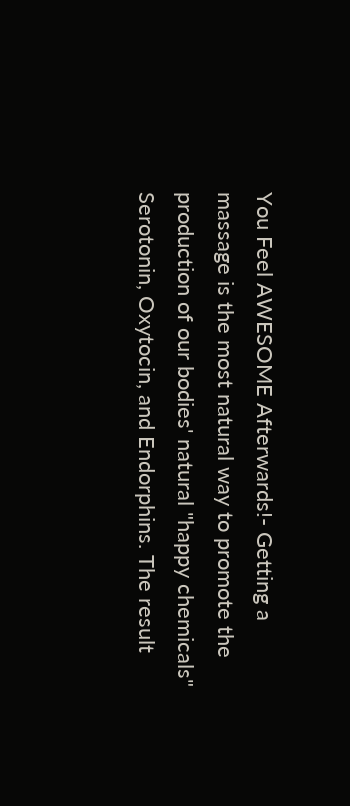You Feel AWESOME Afterwards!- Getting a massage is the most natural way to promote the production of our bodies' natural "happy chemicals" Serotonin, Oxytocin, and Endorphins. The result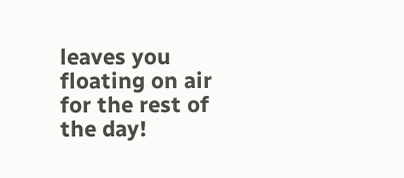leaves you floating on air for the rest of the day!